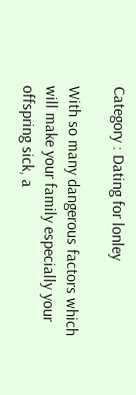Category : Dating for lonley

With so many dangerous factors which will make your family especially your offspring sick, a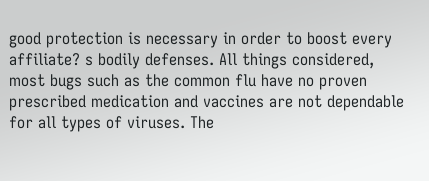good protection is necessary in order to boost every affiliate? s bodily defenses. All things considered, most bugs such as the common flu have no proven prescribed medication and vaccines are not dependable for all types of viruses. The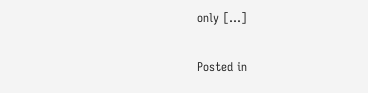only [...]

Posted in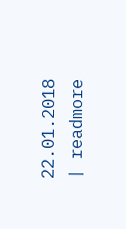22.01.2018 | readmore